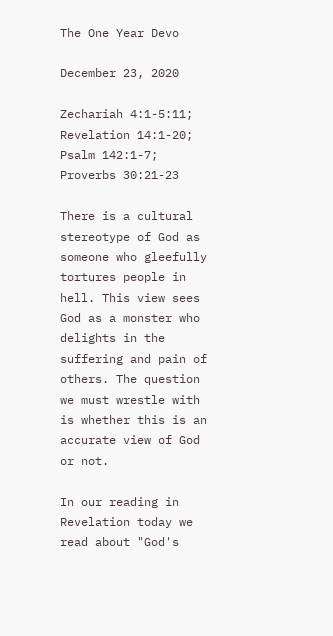The One Year Devo

December 23, 2020

Zechariah 4:1-5:11; Revelation 14:1-20; Psalm 142:1-7; Proverbs 30:21-23

There is a cultural stereotype of God as someone who gleefully tortures people in hell. This view sees God as a monster who delights in the suffering and pain of others. The question we must wrestle with is whether this is an accurate view of God or not.

In our reading in Revelation today we read about "God's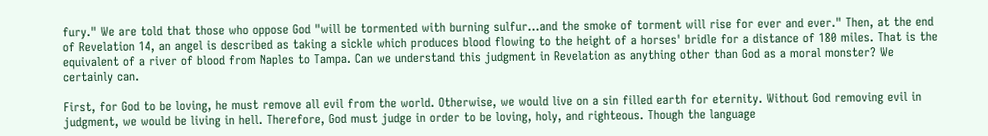fury." We are told that those who oppose God "will be tormented with burning sulfur...and the smoke of torment will rise for ever and ever." Then, at the end of Revelation 14, an angel is described as taking a sickle which produces blood flowing to the height of a horses' bridle for a distance of 180 miles. That is the equivalent of a river of blood from Naples to Tampa. Can we understand this judgment in Revelation as anything other than God as a moral monster? We certainly can.

First, for God to be loving, he must remove all evil from the world. Otherwise, we would live on a sin filled earth for eternity. Without God removing evil in judgment, we would be living in hell. Therefore, God must judge in order to be loving, holy, and righteous. Though the language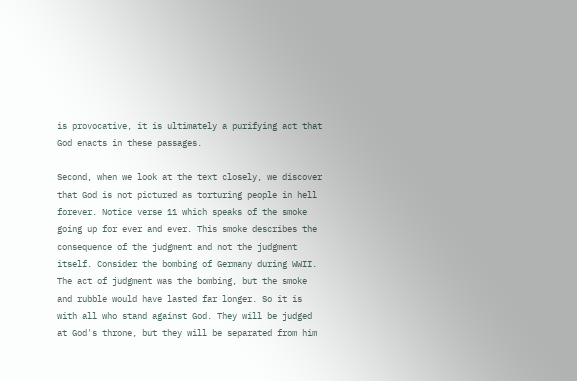is provocative, it is ultimately a purifying act that God enacts in these passages.

Second, when we look at the text closely, we discover that God is not pictured as torturing people in hell forever. Notice verse 11 which speaks of the smoke going up for ever and ever. This smoke describes the consequence of the judgment and not the judgment itself. Consider the bombing of Germany during WWII. The act of judgment was the bombing, but the smoke and rubble would have lasted far longer. So it is with all who stand against God. They will be judged at God's throne, but they will be separated from him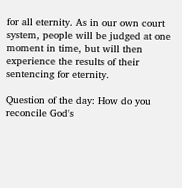for all eternity. As in our own court system, people will be judged at one moment in time, but will then experience the results of their sentencing for eternity.

Question of the day: How do you reconcile God's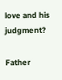love and his judgment?

Father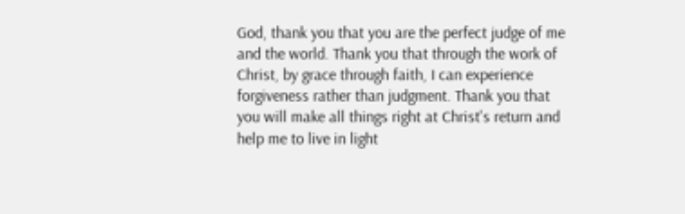God, thank you that you are the perfect judge of me and the world. Thank you that through the work of Christ, by grace through faith, I can experience forgiveness rather than judgment. Thank you that you will make all things right at Christ's return and help me to live in light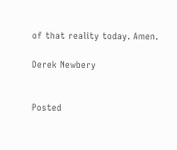of that reality today. Amen.

Derek Newbery


Posted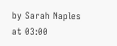by Sarah Naples at 03:00